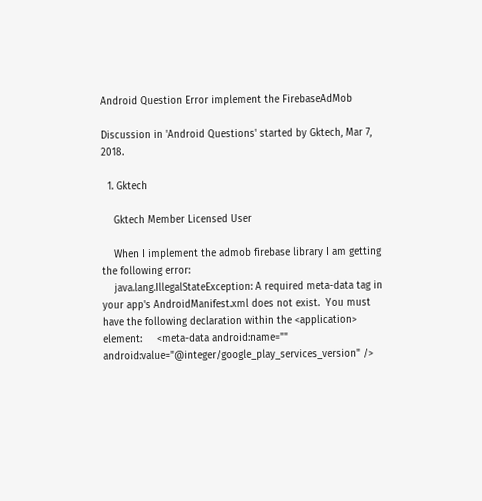Android Question Error implement the FirebaseAdMob

Discussion in 'Android Questions' started by Gktech, Mar 7, 2018.

  1. Gktech

    Gktech Member Licensed User

    When I implement the admob firebase library I am getting the following error:
    java.lang.IllegalStateException: A required meta-data tag in your app's AndroidManifest.xml does not exist.  You must have the following declaration within the <application> element:     <meta-data android:name="" android:value="@integer/google_play_services_version" />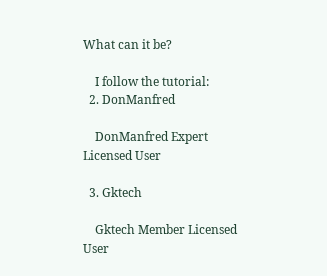What can it be?

    I follow the tutorial:
  2. DonManfred

    DonManfred Expert Licensed User

  3. Gktech

    Gktech Member Licensed User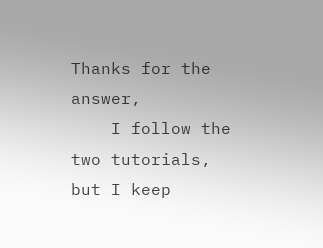Thanks for the answer,
    I follow the two tutorials, but I keep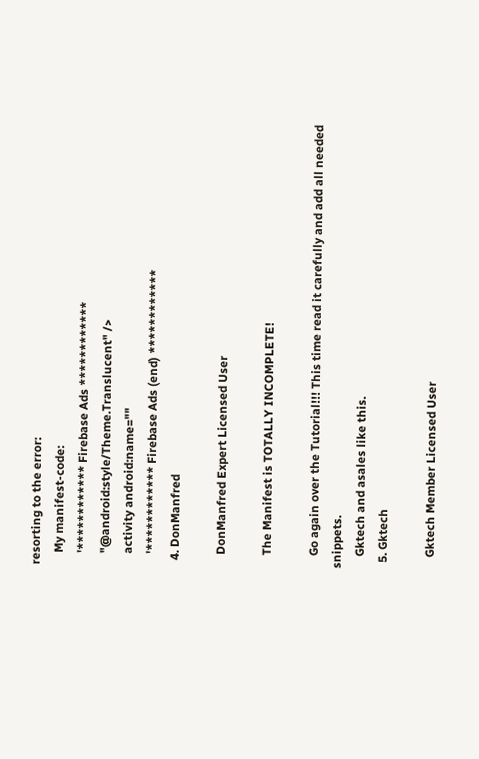resorting to the error:
    My manifest-code:
    '************ Firebase Ads ************
    "@android:style/Theme.Translucent" />
    activity android:name=""
    '************ Firebase Ads (end) ************
  4. DonManfred

    DonManfred Expert Licensed User

    The Manifest is TOTALLY INCOMPLETE!

    Go again over the Tutorial!!! This time read it carefully and add all needed snippets.
    Gktech and asales like this.
  5. Gktech

    Gktech Member Licensed User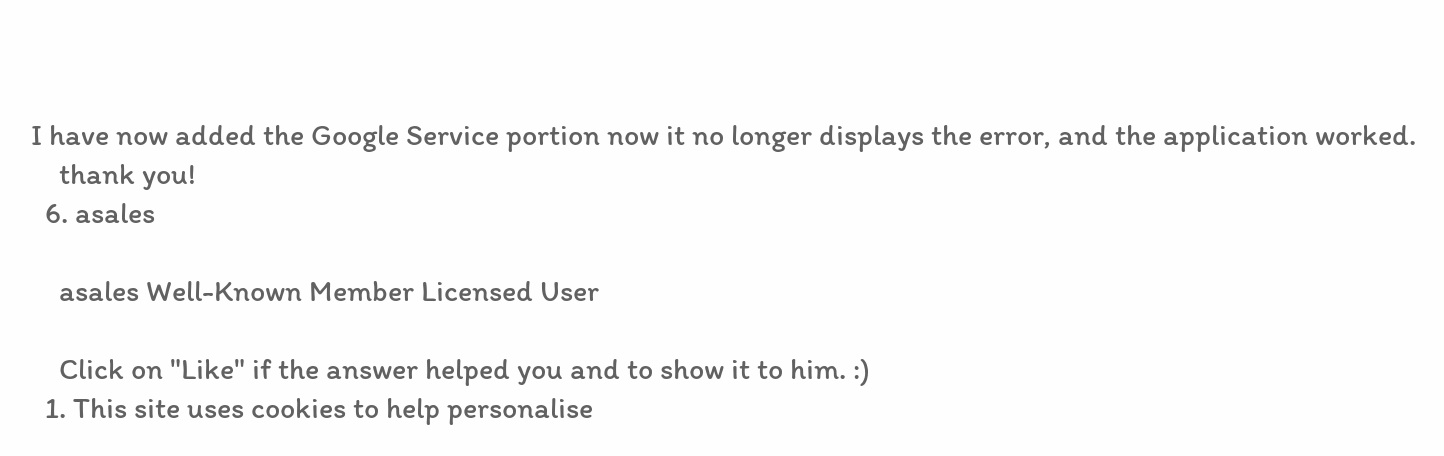I have now added the Google Service portion now it no longer displays the error, and the application worked.
    thank you!
  6. asales

    asales Well-Known Member Licensed User

    Click on "Like" if the answer helped you and to show it to him. :)
  1. This site uses cookies to help personalise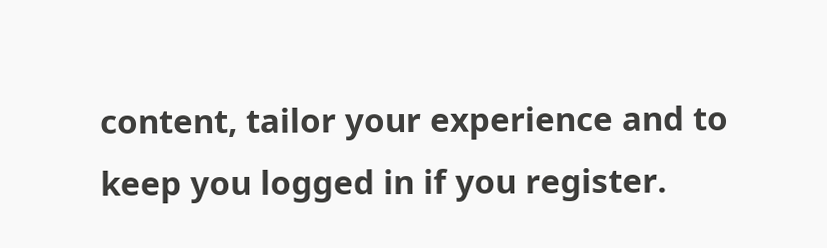content, tailor your experience and to keep you logged in if you register.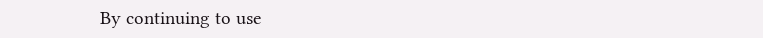By continuing to use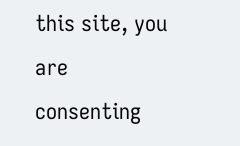this site, you are consenting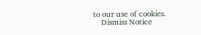to our use of cookies.
    Dismiss Notice